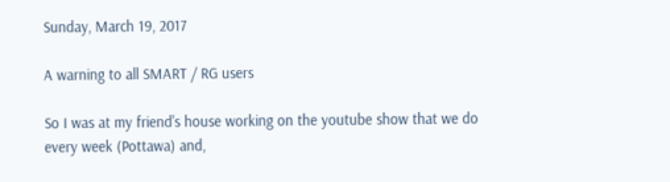Sunday, March 19, 2017

A warning to all SMART / RG users

So I was at my friend's house working on the youtube show that we do every week (Pottawa) and,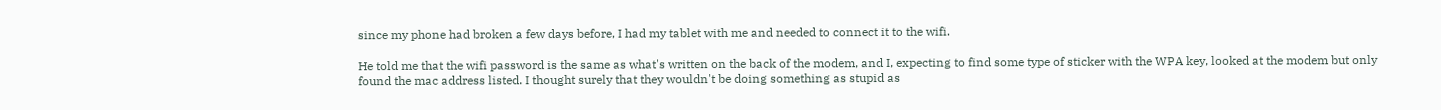since my phone had broken a few days before, I had my tablet with me and needed to connect it to the wifi.

He told me that the wifi password is the same as what's written on the back of the modem, and I, expecting to find some type of sticker with the WPA key, looked at the modem but only found the mac address listed. I thought surely that they wouldn't be doing something as stupid as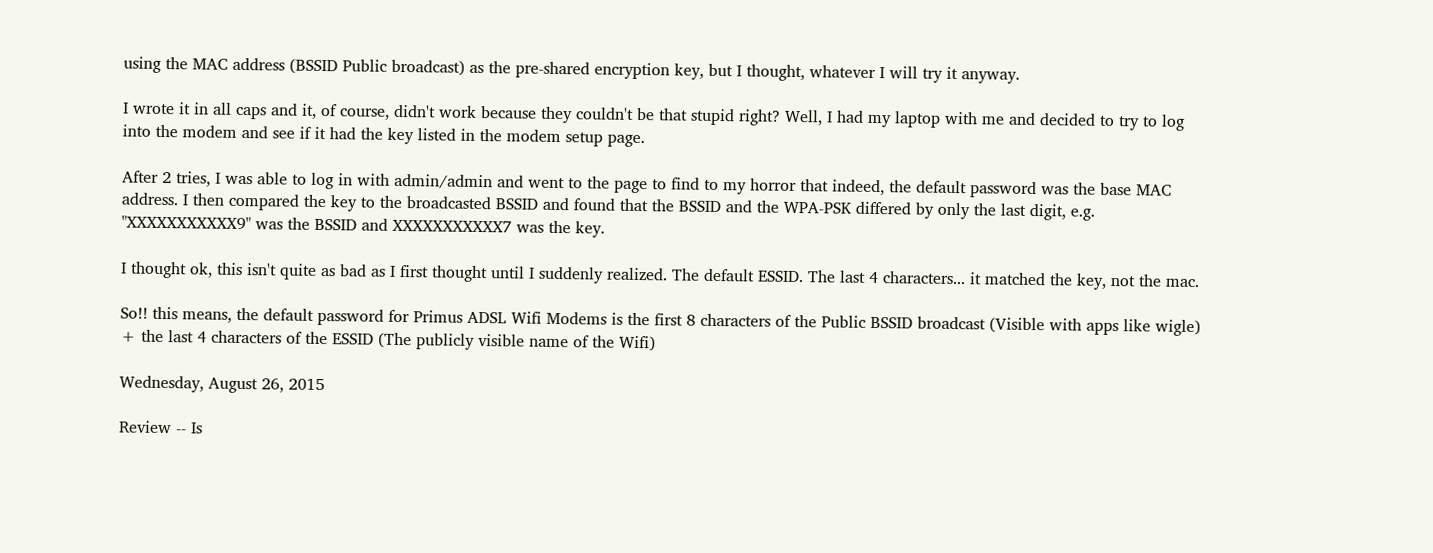using the MAC address (BSSID Public broadcast) as the pre-shared encryption key, but I thought, whatever I will try it anyway.

I wrote it in all caps and it, of course, didn't work because they couldn't be that stupid right? Well, I had my laptop with me and decided to try to log into the modem and see if it had the key listed in the modem setup page.

After 2 tries, I was able to log in with admin/admin and went to the page to find to my horror that indeed, the default password was the base MAC address. I then compared the key to the broadcasted BSSID and found that the BSSID and the WPA-PSK differed by only the last digit, e.g. "XXXXXXXXXXX9" was the BSSID and XXXXXXXXXXX7 was the key.

I thought ok, this isn't quite as bad as I first thought until I suddenly realized. The default ESSID. The last 4 characters... it matched the key, not the mac.

So!! this means, the default password for Primus ADSL Wifi Modems is the first 8 characters of the Public BSSID broadcast (Visible with apps like wigle) + the last 4 characters of the ESSID (The publicly visible name of the Wifi)

Wednesday, August 26, 2015

Review -- Is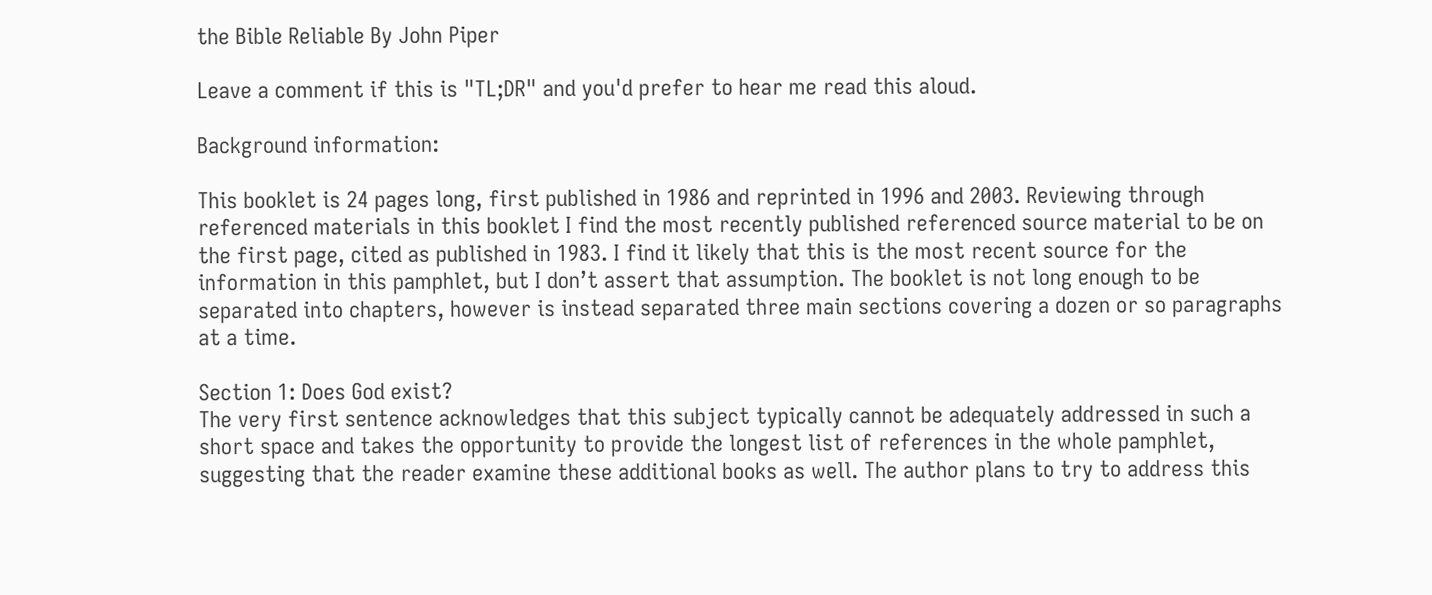the Bible Reliable By John Piper

Leave a comment if this is "TL;DR" and you'd prefer to hear me read this aloud.

Background information:

This booklet is 24 pages long, first published in 1986 and reprinted in 1996 and 2003. Reviewing through referenced materials in this booklet I find the most recently published referenced source material to be on the first page, cited as published in 1983. I find it likely that this is the most recent source for the information in this pamphlet, but I don’t assert that assumption. The booklet is not long enough to be separated into chapters, however is instead separated three main sections covering a dozen or so paragraphs at a time.

Section 1: Does God exist?
The very first sentence acknowledges that this subject typically cannot be adequately addressed in such a short space and takes the opportunity to provide the longest list of references in the whole pamphlet, suggesting that the reader examine these additional books as well. The author plans to try to address this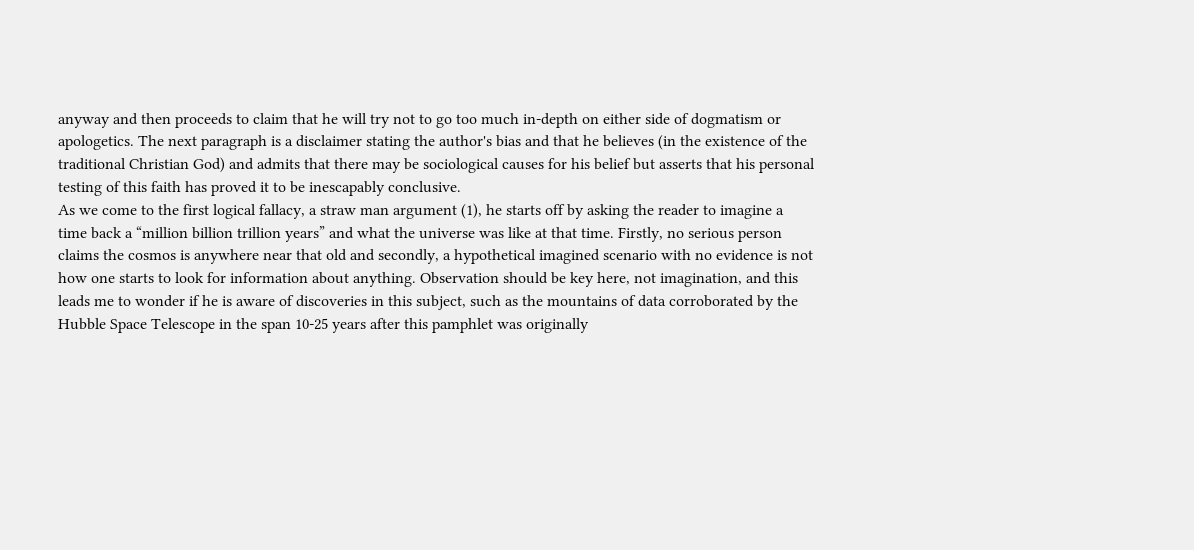anyway and then proceeds to claim that he will try not to go too much in-depth on either side of dogmatism or apologetics. The next paragraph is a disclaimer stating the author's bias and that he believes (in the existence of the traditional Christian God) and admits that there may be sociological causes for his belief but asserts that his personal testing of this faith has proved it to be inescapably conclusive.
As we come to the first logical fallacy, a straw man argument (1), he starts off by asking the reader to imagine a time back a “million billion trillion years” and what the universe was like at that time. Firstly, no serious person claims the cosmos is anywhere near that old and secondly, a hypothetical imagined scenario with no evidence is not how one starts to look for information about anything. Observation should be key here, not imagination, and this leads me to wonder if he is aware of discoveries in this subject, such as the mountains of data corroborated by the Hubble Space Telescope in the span 10-25 years after this pamphlet was originally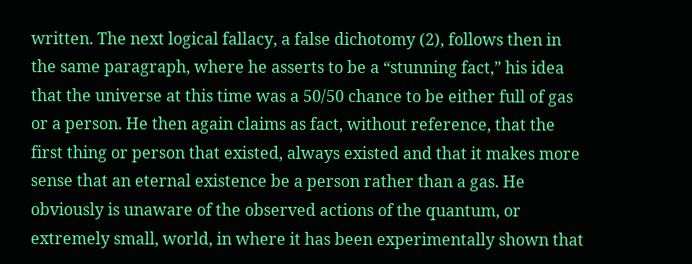written. The next logical fallacy, a false dichotomy (2), follows then in the same paragraph, where he asserts to be a “stunning fact,” his idea that the universe at this time was a 50/50 chance to be either full of gas or a person. He then again claims as fact, without reference, that the first thing or person that existed, always existed and that it makes more sense that an eternal existence be a person rather than a gas. He obviously is unaware of the observed actions of the quantum, or extremely small, world, in where it has been experimentally shown that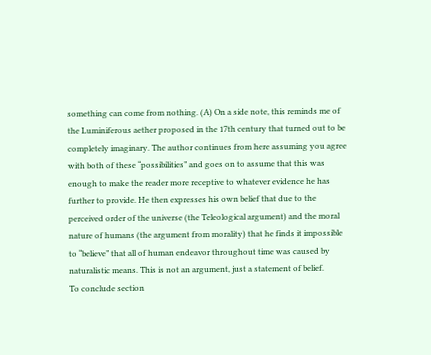something can come from nothing. (A) On a side note, this reminds me of the Luminiferous aether proposed in the 17th century that turned out to be completely imaginary. The author continues from here assuming you agree with both of these “possibilities” and goes on to assume that this was enough to make the reader more receptive to whatever evidence he has further to provide. He then expresses his own belief that due to the perceived order of the universe (the Teleological argument) and the moral nature of humans (the argument from morality) that he finds it impossible to “believe” that all of human endeavor throughout time was caused by naturalistic means. This is not an argument, just a statement of belief.
To conclude section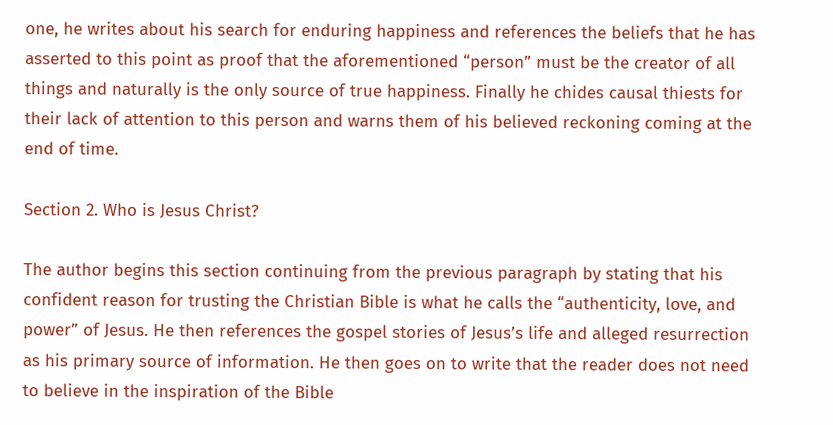one, he writes about his search for enduring happiness and references the beliefs that he has asserted to this point as proof that the aforementioned “person” must be the creator of all things and naturally is the only source of true happiness. Finally he chides causal thiests for their lack of attention to this person and warns them of his believed reckoning coming at the end of time.

Section 2. Who is Jesus Christ?

The author begins this section continuing from the previous paragraph by stating that his confident reason for trusting the Christian Bible is what he calls the “authenticity, love, and power” of Jesus. He then references the gospel stories of Jesus’s life and alleged resurrection as his primary source of information. He then goes on to write that the reader does not need to believe in the inspiration of the Bible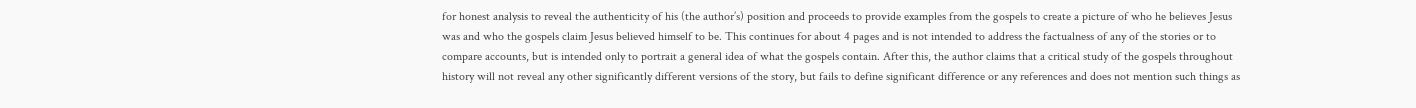for honest analysis to reveal the authenticity of his (the author’s) position and proceeds to provide examples from the gospels to create a picture of who he believes Jesus was and who the gospels claim Jesus believed himself to be. This continues for about 4 pages and is not intended to address the factualness of any of the stories or to compare accounts, but is intended only to portrait a general idea of what the gospels contain. After this, the author claims that a critical study of the gospels throughout history will not reveal any other significantly different versions of the story, but fails to define significant difference or any references and does not mention such things as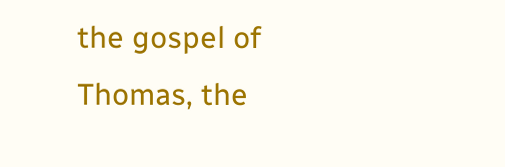the gospel of Thomas, the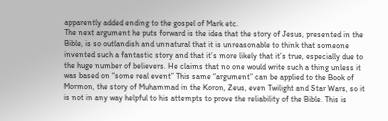apparently added ending to the gospel of Mark etc.
The next argument he puts forward is the idea that the story of Jesus, presented in the Bible, is so outlandish and unnatural that it is unreasonable to think that someone invented such a fantastic story and that it’s more likely that it’s true, especially due to the huge number of believers. He claims that no one would write such a thing unless it was based on “some real event” This same “argument” can be applied to the Book of Mormon, the story of Muhammad in the Koron, Zeus, even Twilight and Star Wars, so it is not in any way helpful to his attempts to prove the reliability of the Bible. This is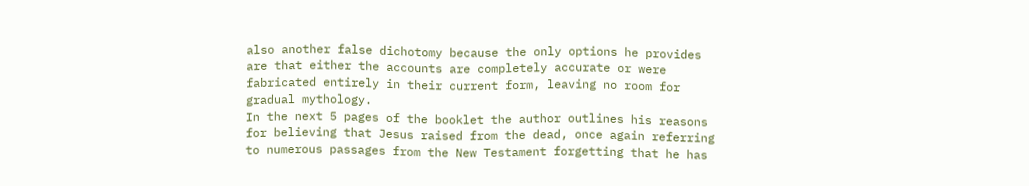also another false dichotomy because the only options he provides are that either the accounts are completely accurate or were fabricated entirely in their current form, leaving no room for gradual mythology.
In the next 5 pages of the booklet the author outlines his reasons for believing that Jesus raised from the dead, once again referring to numerous passages from the New Testament forgetting that he has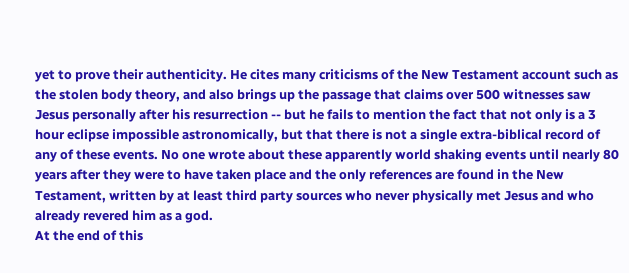yet to prove their authenticity. He cites many criticisms of the New Testament account such as the stolen body theory, and also brings up the passage that claims over 500 witnesses saw Jesus personally after his resurrection -- but he fails to mention the fact that not only is a 3 hour eclipse impossible astronomically, but that there is not a single extra-biblical record of any of these events. No one wrote about these apparently world shaking events until nearly 80 years after they were to have taken place and the only references are found in the New Testament, written by at least third party sources who never physically met Jesus and who already revered him as a god.
At the end of this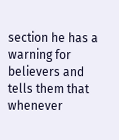section he has a warning for believers and tells them that whenever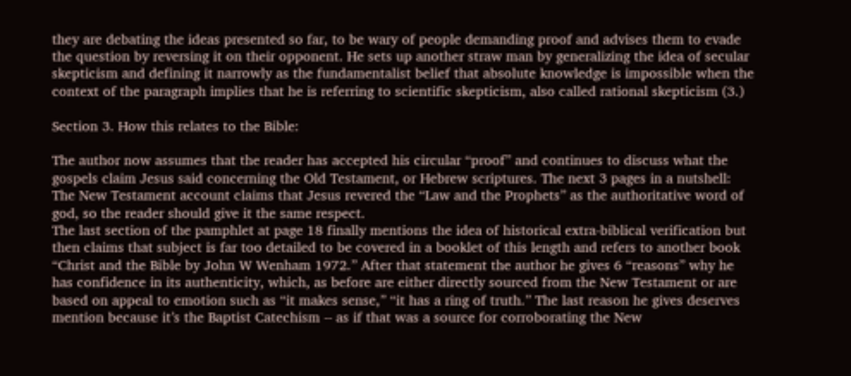they are debating the ideas presented so far, to be wary of people demanding proof and advises them to evade the question by reversing it on their opponent. He sets up another straw man by generalizing the idea of secular skepticism and defining it narrowly as the fundamentalist belief that absolute knowledge is impossible when the context of the paragraph implies that he is referring to scientific skepticism, also called rational skepticism (3.)

Section 3. How this relates to the Bible:

The author now assumes that the reader has accepted his circular “proof” and continues to discuss what the gospels claim Jesus said concerning the Old Testament, or Hebrew scriptures. The next 3 pages in a nutshell: The New Testament account claims that Jesus revered the “Law and the Prophets” as the authoritative word of god, so the reader should give it the same respect.
The last section of the pamphlet at page 18 finally mentions the idea of historical extra-biblical verification but then claims that subject is far too detailed to be covered in a booklet of this length and refers to another book “Christ and the Bible by John W Wenham 1972.” After that statement the author he gives 6 “reasons” why he has confidence in its authenticity, which, as before are either directly sourced from the New Testament or are based on appeal to emotion such as “it makes sense,” “it has a ring of truth.” The last reason he gives deserves mention because it’s the Baptist Catechism -- as if that was a source for corroborating the New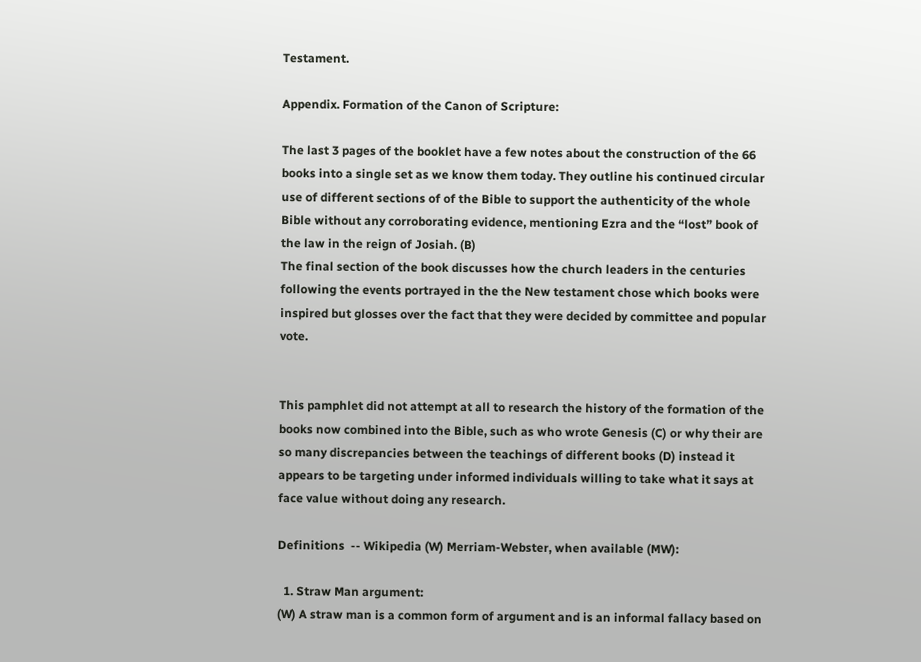Testament.

Appendix. Formation of the Canon of Scripture:

The last 3 pages of the booklet have a few notes about the construction of the 66 books into a single set as we know them today. They outline his continued circular use of different sections of of the Bible to support the authenticity of the whole Bible without any corroborating evidence, mentioning Ezra and the “lost” book of the law in the reign of Josiah. (B)
The final section of the book discusses how the church leaders in the centuries following the events portrayed in the the New testament chose which books were inspired but glosses over the fact that they were decided by committee and popular vote.


This pamphlet did not attempt at all to research the history of the formation of the books now combined into the Bible, such as who wrote Genesis (C) or why their are so many discrepancies between the teachings of different books (D) instead it appears to be targeting under informed individuals willing to take what it says at face value without doing any research.

Definitions  -- Wikipedia (W) Merriam-Webster, when available (MW):

  1. Straw Man argument:
(W) A straw man is a common form of argument and is an informal fallacy based on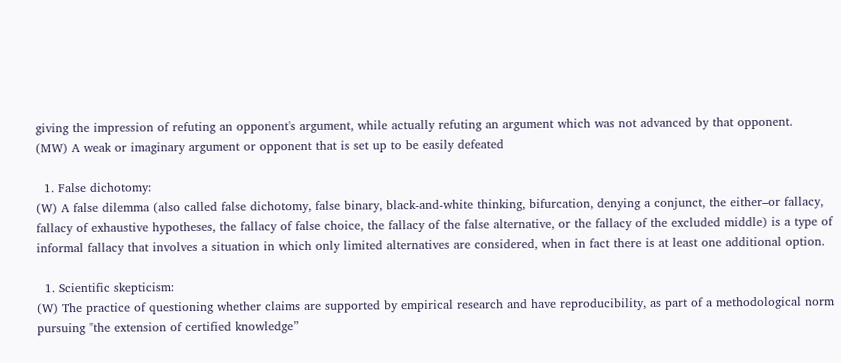giving the impression of refuting an opponent's argument, while actually refuting an argument which was not advanced by that opponent.
(MW) A weak or imaginary argument or opponent that is set up to be easily defeated

  1. False dichotomy:
(W) A false dilemma (also called false dichotomy, false binary, black-and-white thinking, bifurcation, denying a conjunct, the either–or fallacy, fallacy of exhaustive hypotheses, the fallacy of false choice, the fallacy of the false alternative, or the fallacy of the excluded middle) is a type of informal fallacy that involves a situation in which only limited alternatives are considered, when in fact there is at least one additional option.

  1. Scientific skepticism:
(W) The practice of questioning whether claims are supported by empirical research and have reproducibility, as part of a methodological norm pursuing "the extension of certified knowledge”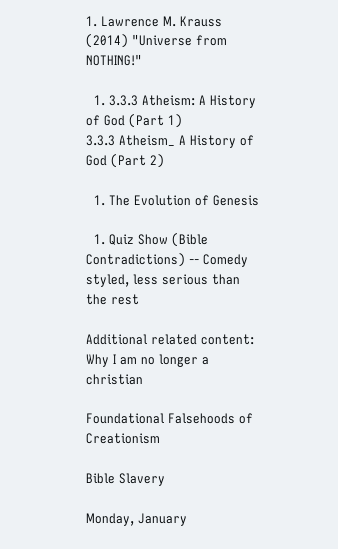1. Lawrence M. Krauss (2014) "Universe from NOTHING!"

  1. 3.3.3 Atheism: A History of God (Part 1)
3.3.3 Atheism_ A History of God (Part 2)

  1. The Evolution of Genesis

  1. Quiz Show (Bible Contradictions) -- Comedy styled, less serious than the rest

Additional related content:
Why I am no longer a christian

Foundational Falsehoods of Creationism

Bible Slavery

Monday, January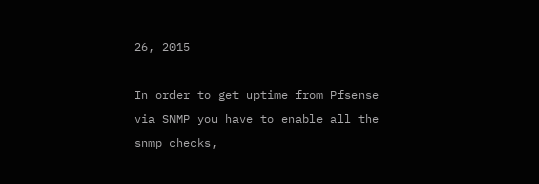26, 2015

In order to get uptime from Pfsense via SNMP you have to enable all the snmp checks,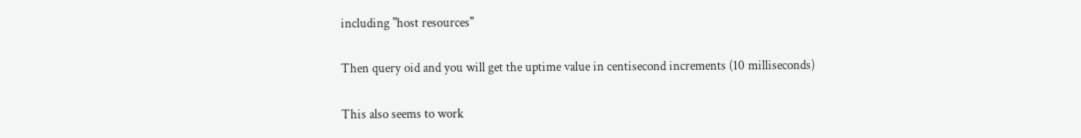including "host resources"

Then query oid and you will get the uptime value in centisecond increments (10 milliseconds)

This also seems to work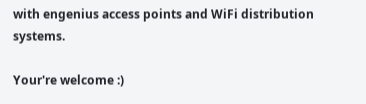with engenius access points and WiFi distribution systems.

Your're welcome :)